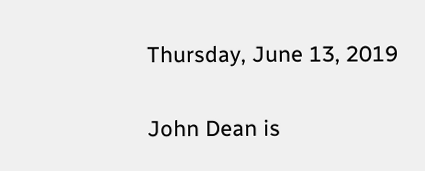Thursday, June 13, 2019

John Dean is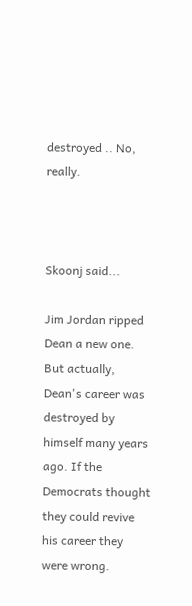destroyed .. No, really.



Skoonj said...

Jim Jordan ripped Dean a new one. But actually, Dean's career was destroyed by himself many years ago. If the Democrats thought they could revive his career they were wrong.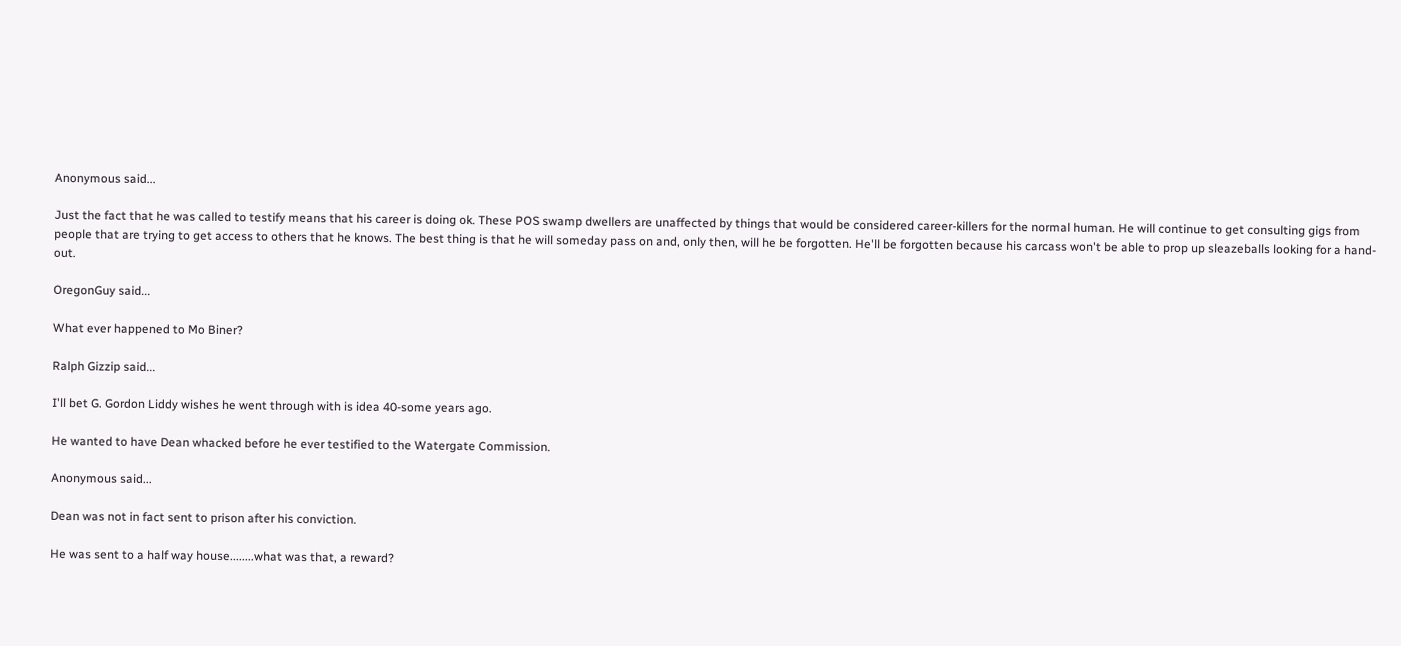Anonymous said...

Just the fact that he was called to testify means that his career is doing ok. These POS swamp dwellers are unaffected by things that would be considered career-killers for the normal human. He will continue to get consulting gigs from people that are trying to get access to others that he knows. The best thing is that he will someday pass on and, only then, will he be forgotten. He'll be forgotten because his carcass won't be able to prop up sleazeballs looking for a hand-out.

OregonGuy said...

What ever happened to Mo Biner?

Ralph Gizzip said...

I'll bet G. Gordon Liddy wishes he went through with is idea 40-some years ago.

He wanted to have Dean whacked before he ever testified to the Watergate Commission.

Anonymous said...

Dean was not in fact sent to prison after his conviction.

He was sent to a half way house........what was that, a reward?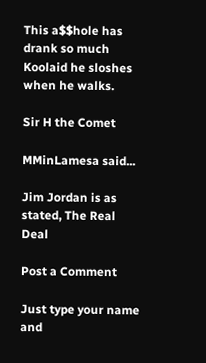This a$$hole has drank so much Koolaid he sloshes when he walks.

Sir H the Comet

MMinLamesa said...

Jim Jordan is as stated, The Real Deal

Post a Comment

Just type your name and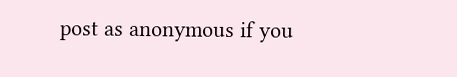post as anonymous if you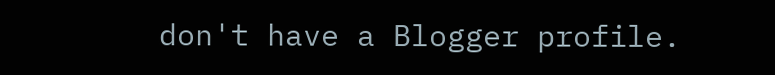don't have a Blogger profile.